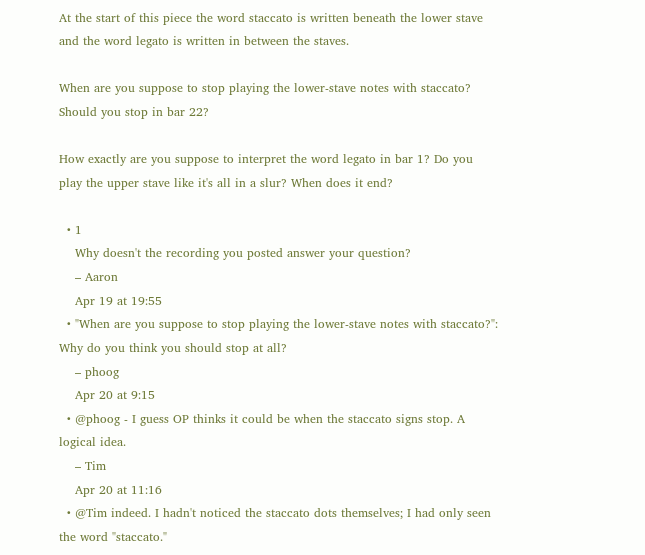At the start of this piece the word staccato is written beneath the lower stave and the word legato is written in between the staves.

When are you suppose to stop playing the lower-stave notes with staccato? Should you stop in bar 22?

How exactly are you suppose to interpret the word legato in bar 1? Do you play the upper stave like it's all in a slur? When does it end?

  • 1
    Why doesn't the recording you posted answer your question?
    – Aaron
    Apr 19 at 19:55
  • "When are you suppose to stop playing the lower-stave notes with staccato?": Why do you think you should stop at all?
    – phoog
    Apr 20 at 9:15
  • @phoog - I guess OP thinks it could be when the staccato signs stop. A logical idea.
    – Tim
    Apr 20 at 11:16
  • @Tim indeed. I hadn't noticed the staccato dots themselves; I had only seen the word "staccato."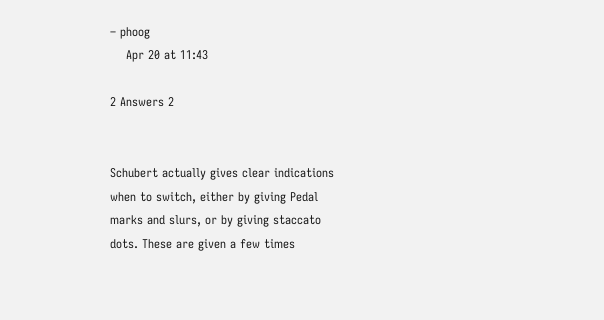– phoog
    Apr 20 at 11:43

2 Answers 2


Schubert actually gives clear indications when to switch, either by giving Pedal marks and slurs, or by giving staccato dots. These are given a few times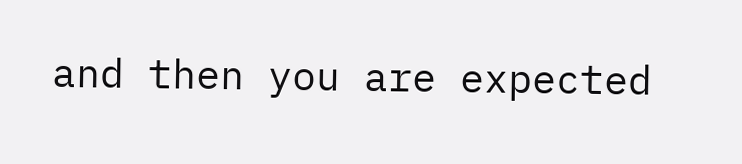and then you are expected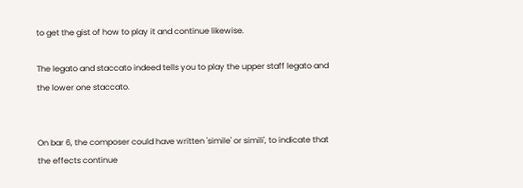to get the gist of how to play it and continue likewise.

The legato and staccato indeed tells you to play the upper staff legato and the lower one staccato.


On bar 6, the composer could have written 'simile' or simili', to indicate that the effects continue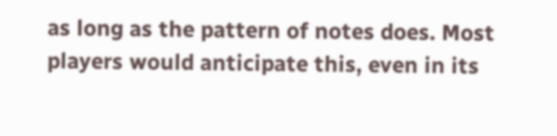as long as the pattern of notes does. Most players would anticipate this, even in its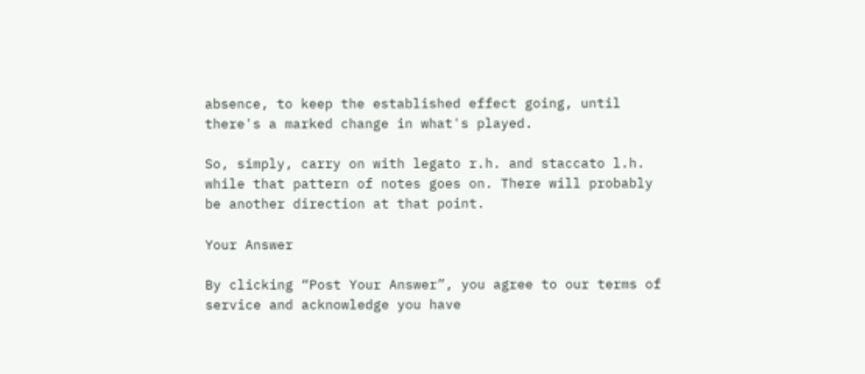absence, to keep the established effect going, until there's a marked change in what's played.

So, simply, carry on with legato r.h. and staccato l.h. while that pattern of notes goes on. There will probably be another direction at that point.

Your Answer

By clicking “Post Your Answer”, you agree to our terms of service and acknowledge you have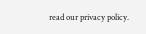read our privacy policy.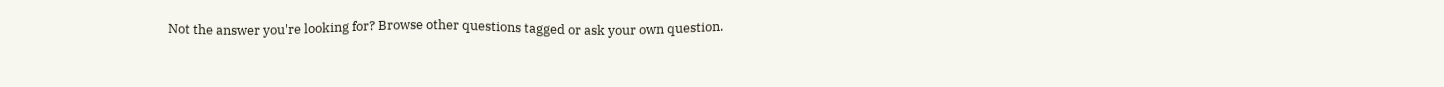Not the answer you're looking for? Browse other questions tagged or ask your own question.